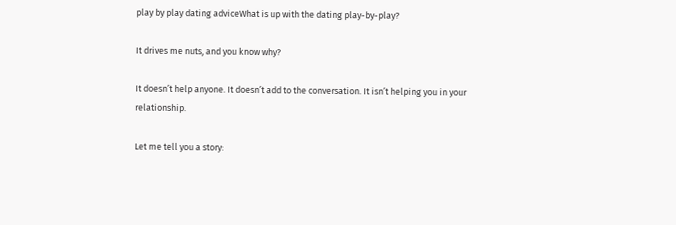play by play dating adviceWhat is up with the dating play-by-play?

It drives me nuts, and you know why?

It doesn’t help anyone. It doesn’t add to the conversation. It isn’t helping you in your relationship.

Let me tell you a story: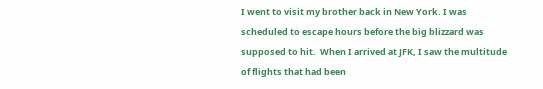I went to visit my brother back in New York. I was scheduled to escape hours before the big blizzard was supposed to hit.  When I arrived at JFK, I saw the multitude of flights that had been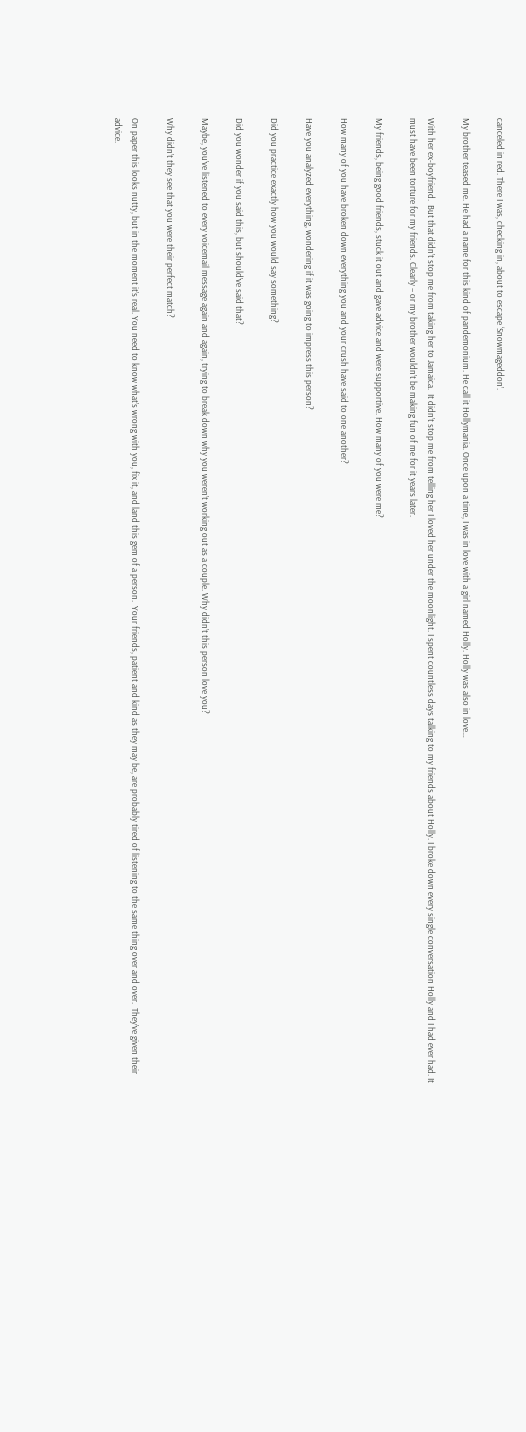canceled in red. There I was, checking in, about to escape ‘Snowmageddon’.

My brother teased me. He had a name for this kind of pandemonium. He call it Hollymania. Once upon a time, I was in love with a girl named Holly. Holly was also in love…

With her ex-boyfriend.  But that didn’t stop me from taking her to Jamaica.  It didn’t stop me from telling her I loved her under the moonlight. I spent countless days talking to my friends about Holly. I broke down every single conversation Holly and I had ever had. It must have been torture for my friends. Clearly – or my brother wouldn’t be making fun of me for it years later.

My friends, being good friends, stuck it out and gave advice and were supportive. How many of you were me?

How many of you have broken down everything you and your crush have said to one another?

Have you analyzed everything, wondering if it was going to impress this person?

Did you practice exactly how you would say something?

Did you wonder if you said this, but should’ve said that?

Maybe, you’ve listened to every voicemail message again and again, trying to break down why you weren’t working out as a couple. Why didn’t this person love you?

Why didn’t they see that you were their perfect match?

On paper this looks nutty, but in the moment it’s real. You need to know what’s wrong with you, fix it, and land this gem of a person.  Your friends, patient and kind as they may be, are probably tired of listening to the same thing over and over.  They’ve given their advice.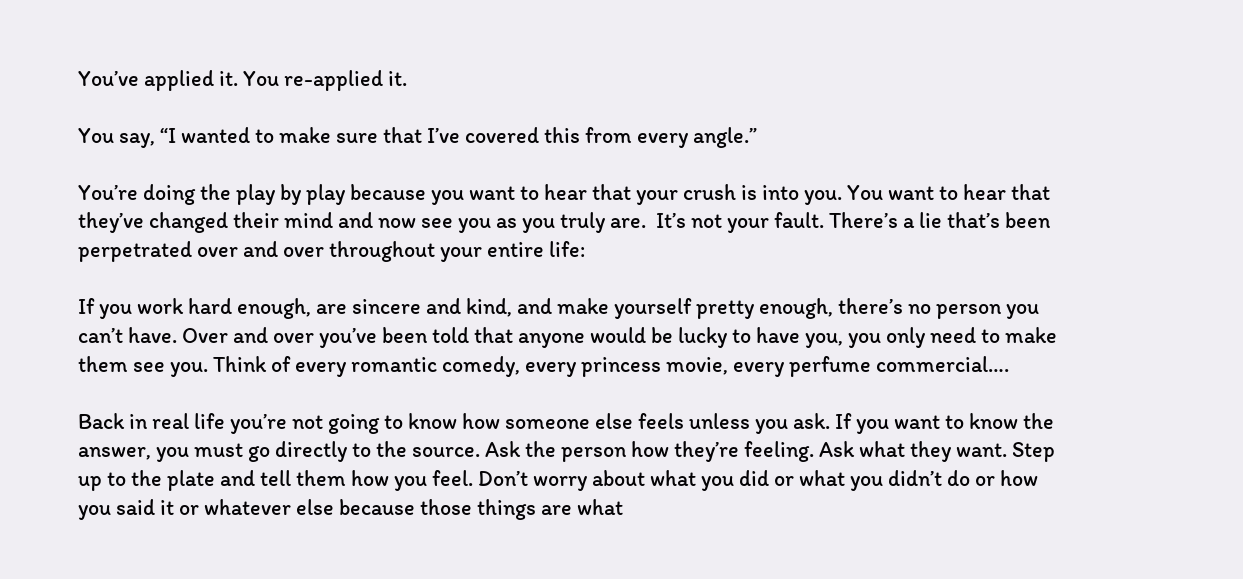You’ve applied it. You re-applied it.

You say, “I wanted to make sure that I’ve covered this from every angle.”

You’re doing the play by play because you want to hear that your crush is into you. You want to hear that they’ve changed their mind and now see you as you truly are.  It’s not your fault. There’s a lie that’s been perpetrated over and over throughout your entire life:

If you work hard enough, are sincere and kind, and make yourself pretty enough, there’s no person you can’t have. Over and over you’ve been told that anyone would be lucky to have you, you only need to make them see you. Think of every romantic comedy, every princess movie, every perfume commercial….

Back in real life you’re not going to know how someone else feels unless you ask. If you want to know the answer, you must go directly to the source. Ask the person how they’re feeling. Ask what they want. Step up to the plate and tell them how you feel. Don’t worry about what you did or what you didn’t do or how you said it or whatever else because those things are what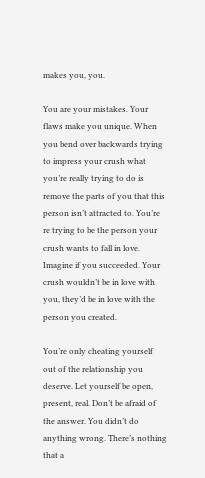makes you, you.

You are your mistakes. Your flaws make you unique. When you bend over backwards trying to impress your crush what you’re really trying to do is remove the parts of you that this person isn’t attracted to. You’re re trying to be the person your crush wants to fall in love. Imagine if you succeeded. Your crush wouldn’t be in love with you, they’d be in love with the person you created.

You’re only cheating yourself out of the relationship you deserve. Let yourself be open, present, real. Don’t be afraid of the answer. You didn’t do anything wrong. There’s nothing that a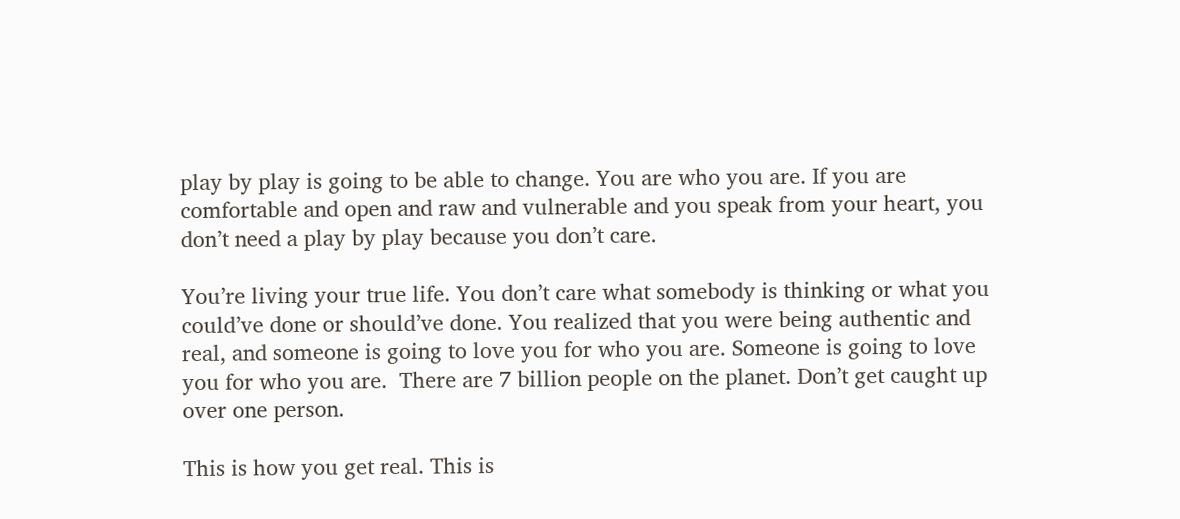play by play is going to be able to change. You are who you are. If you are comfortable and open and raw and vulnerable and you speak from your heart, you don’t need a play by play because you don’t care.

You’re living your true life. You don’t care what somebody is thinking or what you could’ve done or should’ve done. You realized that you were being authentic and real, and someone is going to love you for who you are. Someone is going to love you for who you are.  There are 7 billion people on the planet. Don’t get caught up over one person.

This is how you get real. This is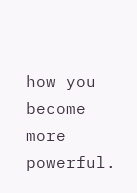how you become more powerful.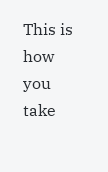This is how you take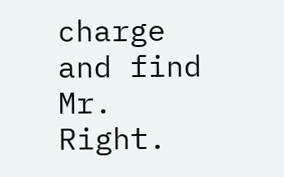charge and find Mr. Right.